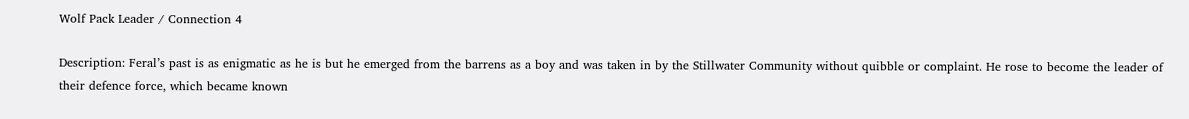Wolf Pack Leader / Connection 4

Description: Feral’s past is as enigmatic as he is but he emerged from the barrens as a boy and was taken in by the Stillwater Community without quibble or complaint. He rose to become the leader of their defence force, which became known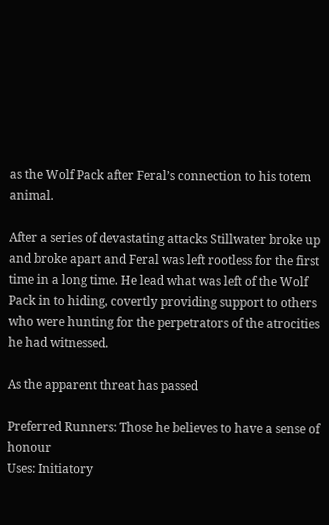as the Wolf Pack after Feral’s connection to his totem animal.

After a series of devastating attacks Stillwater broke up and broke apart and Feral was left rootless for the first time in a long time. He lead what was left of the Wolf Pack in to hiding, covertly providing support to others who were hunting for the perpetrators of the atrocities he had witnessed.

As the apparent threat has passed

Preferred Runners: Those he believes to have a sense of honour
Uses: Initiatory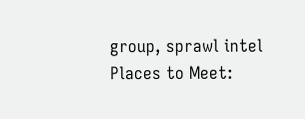group, sprawl intel
Places to Meet: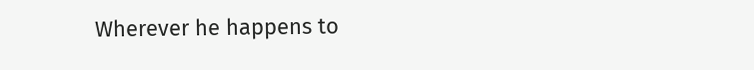Wherever he happens to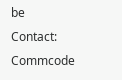be
Contact: Commcode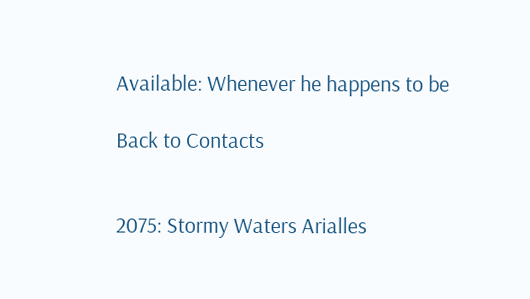Available: Whenever he happens to be

Back to Contacts


2075: Stormy Waters Arialles